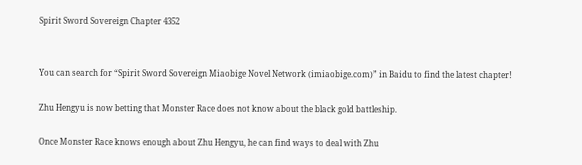Spirit Sword Sovereign Chapter 4352


You can search for “Spirit Sword Sovereign Miaobige Novel Network (imiaobige.com)” in Baidu to find the latest chapter!

Zhu Hengyu is now betting that Monster Race does not know about the black gold battleship.

Once Monster Race knows enough about Zhu Hengyu, he can find ways to deal with Zhu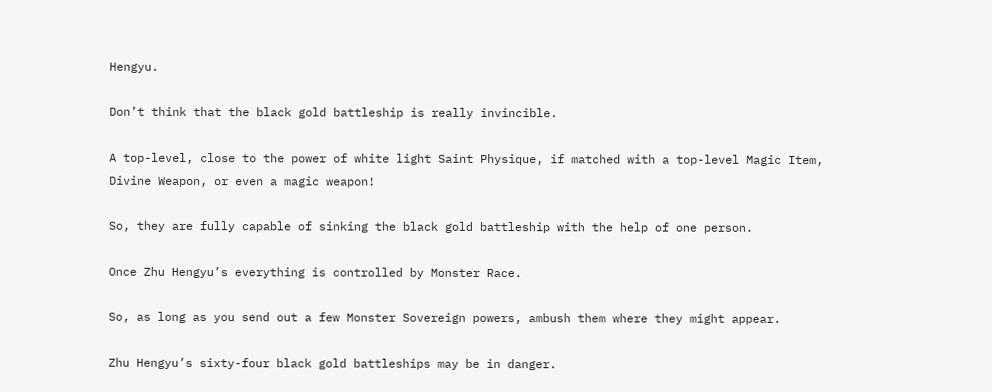Hengyu.

Don’t think that the black gold battleship is really invincible.

A top-level, close to the power of white light Saint Physique, if matched with a top-level Magic Item, Divine Weapon, or even a magic weapon!

So, they are fully capable of sinking the black gold battleship with the help of one person.

Once Zhu Hengyu’s everything is controlled by Monster Race.

So, as long as you send out a few Monster Sovereign powers, ambush them where they might appear.

Zhu Hengyu’s sixty-four black gold battleships may be in danger.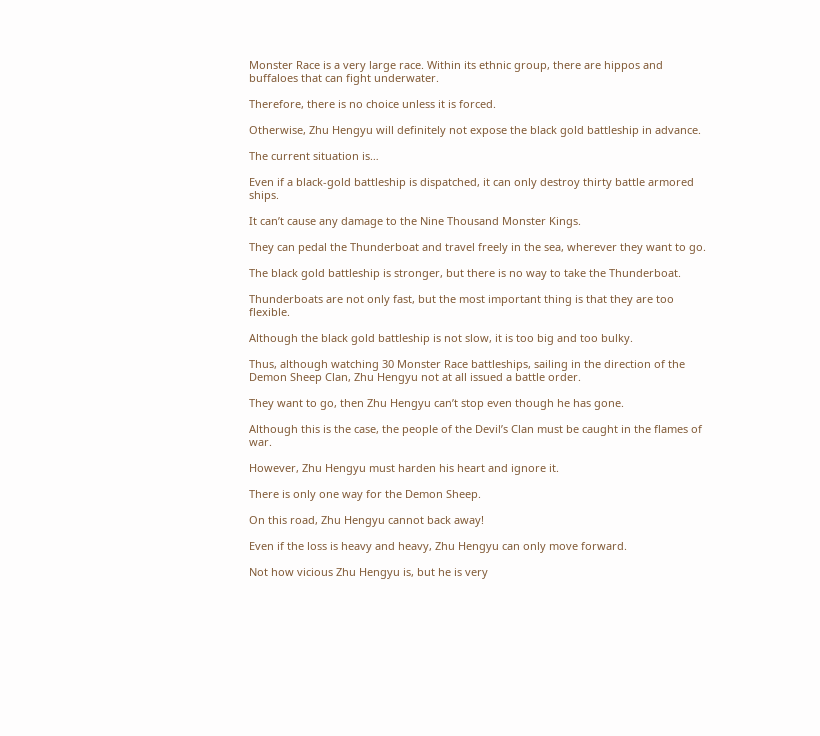Monster Race is a very large race. Within its ethnic group, there are hippos and buffaloes that can fight underwater.

Therefore, there is no choice unless it is forced.

Otherwise, Zhu Hengyu will definitely not expose the black gold battleship in advance.

The current situation is…

Even if a black-gold battleship is dispatched, it can only destroy thirty battle armored ships.

It can’t cause any damage to the Nine Thousand Monster Kings.

They can pedal the Thunderboat and travel freely in the sea, wherever they want to go.

The black gold battleship is stronger, but there is no way to take the Thunderboat.

Thunderboats are not only fast, but the most important thing is that they are too flexible.

Although the black gold battleship is not slow, it is too big and too bulky.

Thus, although watching 30 Monster Race battleships, sailing in the direction of the Demon Sheep Clan, Zhu Hengyu not at all issued a battle order.

They want to go, then Zhu Hengyu can’t stop even though he has gone.

Although this is the case, the people of the Devil’s Clan must be caught in the flames of war.

However, Zhu Hengyu must harden his heart and ignore it.

There is only one way for the Demon Sheep.

On this road, Zhu Hengyu cannot back away!

Even if the loss is heavy and heavy, Zhu Hengyu can only move forward.

Not how vicious Zhu Hengyu is, but he is very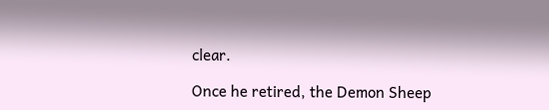clear.

Once he retired, the Demon Sheep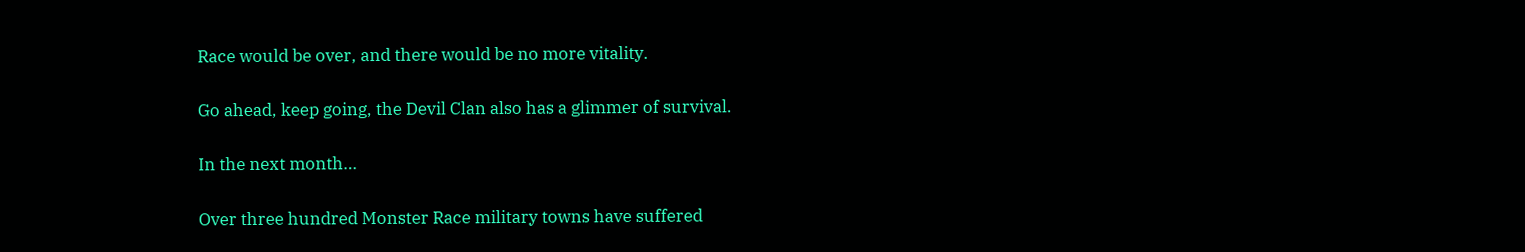Race would be over, and there would be no more vitality.

Go ahead, keep going, the Devil Clan also has a glimmer of survival.

In the next month…

Over three hundred Monster Race military towns have suffered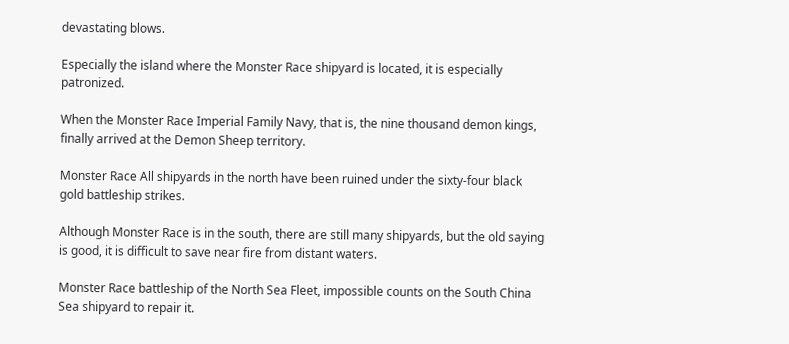devastating blows.

Especially the island where the Monster Race shipyard is located, it is especially patronized.

When the Monster Race Imperial Family Navy, that is, the nine thousand demon kings, finally arrived at the Demon Sheep territory.

Monster Race All shipyards in the north have been ruined under the sixty-four black gold battleship strikes.

Although Monster Race is in the south, there are still many shipyards, but the old saying is good, it is difficult to save near fire from distant waters.

Monster Race battleship of the North Sea Fleet, impossible counts on the South China Sea shipyard to repair it.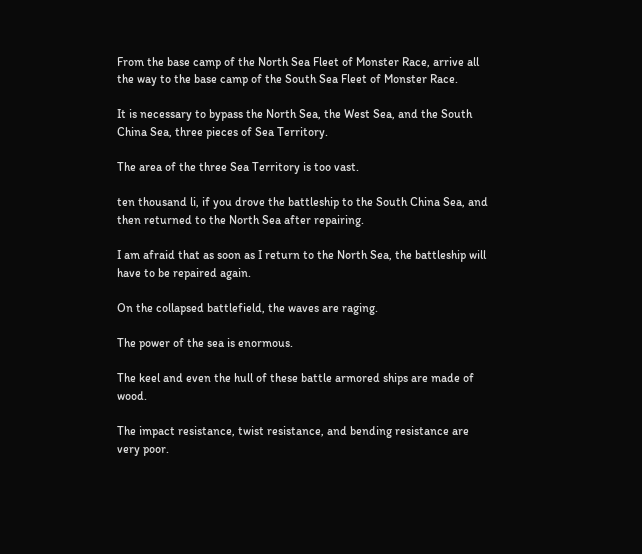From the base camp of the North Sea Fleet of Monster Race, arrive all the way to the base camp of the South Sea Fleet of Monster Race.

It is necessary to bypass the North Sea, the West Sea, and the South China Sea, three pieces of Sea Territory.

The area of the three Sea Territory is too vast.

ten thousand li, if you drove the battleship to the South China Sea, and then returned to the North Sea after repairing.

I am afraid that as soon as I return to the North Sea, the battleship will have to be repaired again.

On the collapsed battlefield, the waves are raging.

The power of the sea is enormous.

The keel and even the hull of these battle armored ships are made of wood.

The impact resistance, twist resistance, and bending resistance are very poor.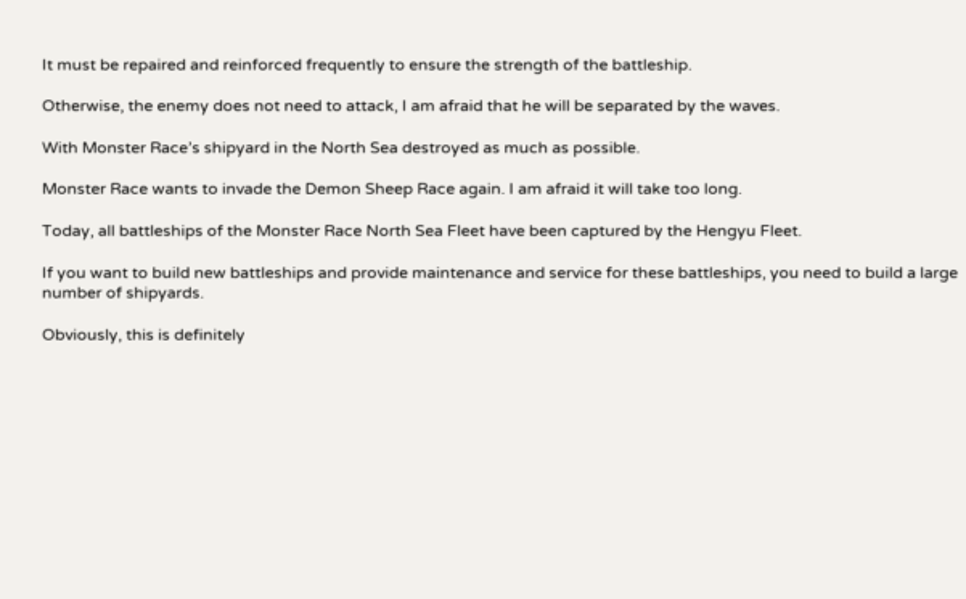It must be repaired and reinforced frequently to ensure the strength of the battleship.

Otherwise, the enemy does not need to attack, I am afraid that he will be separated by the waves.

With Monster Race’s shipyard in the North Sea destroyed as much as possible.

Monster Race wants to invade the Demon Sheep Race again. I am afraid it will take too long.

Today, all battleships of the Monster Race North Sea Fleet have been captured by the Hengyu Fleet.

If you want to build new battleships and provide maintenance and service for these battleships, you need to build a large number of shipyards.

Obviously, this is definitely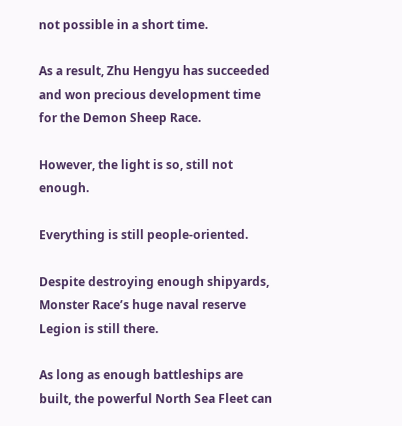not possible in a short time.

As a result, Zhu Hengyu has succeeded and won precious development time for the Demon Sheep Race.

However, the light is so, still not enough.

Everything is still people-oriented.

Despite destroying enough shipyards, Monster Race’s huge naval reserve Legion is still there.

As long as enough battleships are built, the powerful North Sea Fleet can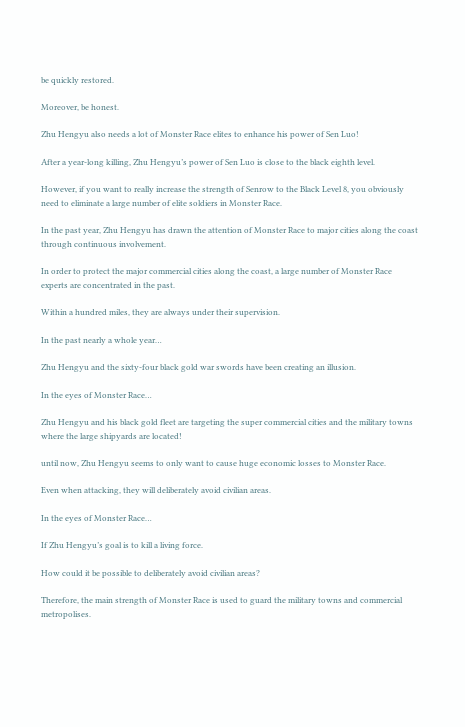be quickly restored.

Moreover, be honest.

Zhu Hengyu also needs a lot of Monster Race elites to enhance his power of Sen Luo!

After a year-long killing, Zhu Hengyu’s power of Sen Luo is close to the black eighth level.

However, if you want to really increase the strength of Senrow to the Black Level 8, you obviously need to eliminate a large number of elite soldiers in Monster Race.

In the past year, Zhu Hengyu has drawn the attention of Monster Race to major cities along the coast through continuous involvement.

In order to protect the major commercial cities along the coast, a large number of Monster Race experts are concentrated in the past.

Within a hundred miles, they are always under their supervision.

In the past nearly a whole year…

Zhu Hengyu and the sixty-four black gold war swords have been creating an illusion.

In the eyes of Monster Race…

Zhu Hengyu and his black gold fleet are targeting the super commercial cities and the military towns where the large shipyards are located!

until now, Zhu Hengyu seems to only want to cause huge economic losses to Monster Race.

Even when attacking, they will deliberately avoid civilian areas.

In the eyes of Monster Race…

If Zhu Hengyu’s goal is to kill a living force.

How could it be possible to deliberately avoid civilian areas?

Therefore, the main strength of Monster Race is used to guard the military towns and commercial metropolises.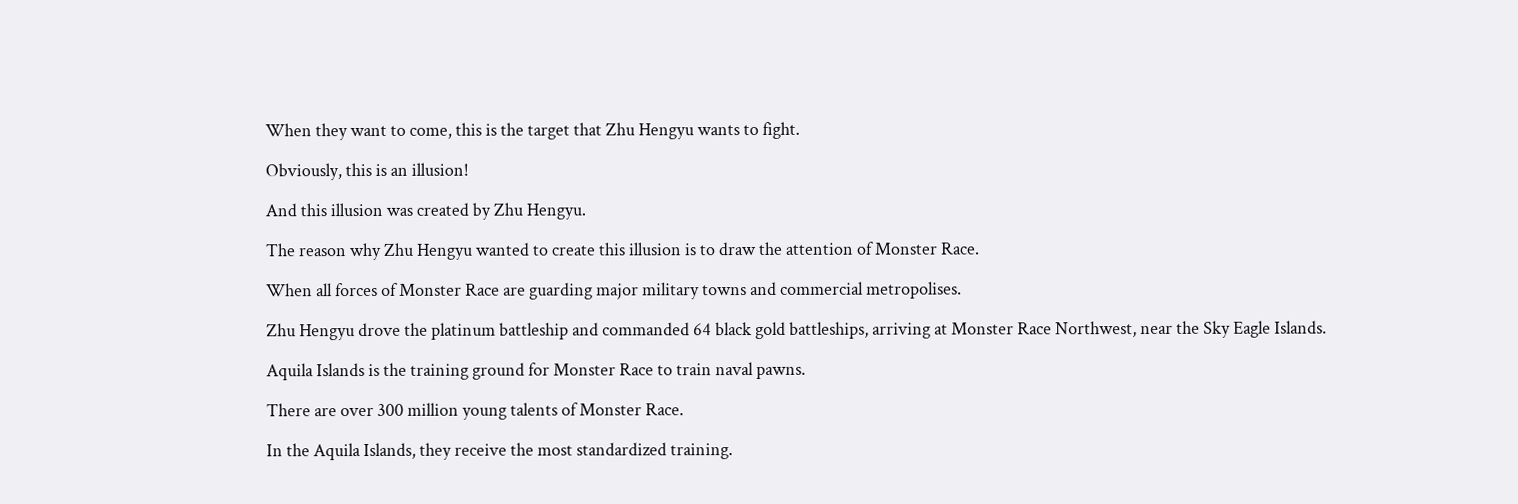When they want to come, this is the target that Zhu Hengyu wants to fight.

Obviously, this is an illusion!

And this illusion was created by Zhu Hengyu.

The reason why Zhu Hengyu wanted to create this illusion is to draw the attention of Monster Race.

When all forces of Monster Race are guarding major military towns and commercial metropolises.

Zhu Hengyu drove the platinum battleship and commanded 64 black gold battleships, arriving at Monster Race Northwest, near the Sky Eagle Islands.

Aquila Islands is the training ground for Monster Race to train naval pawns.

There are over 300 million young talents of Monster Race.

In the Aquila Islands, they receive the most standardized training.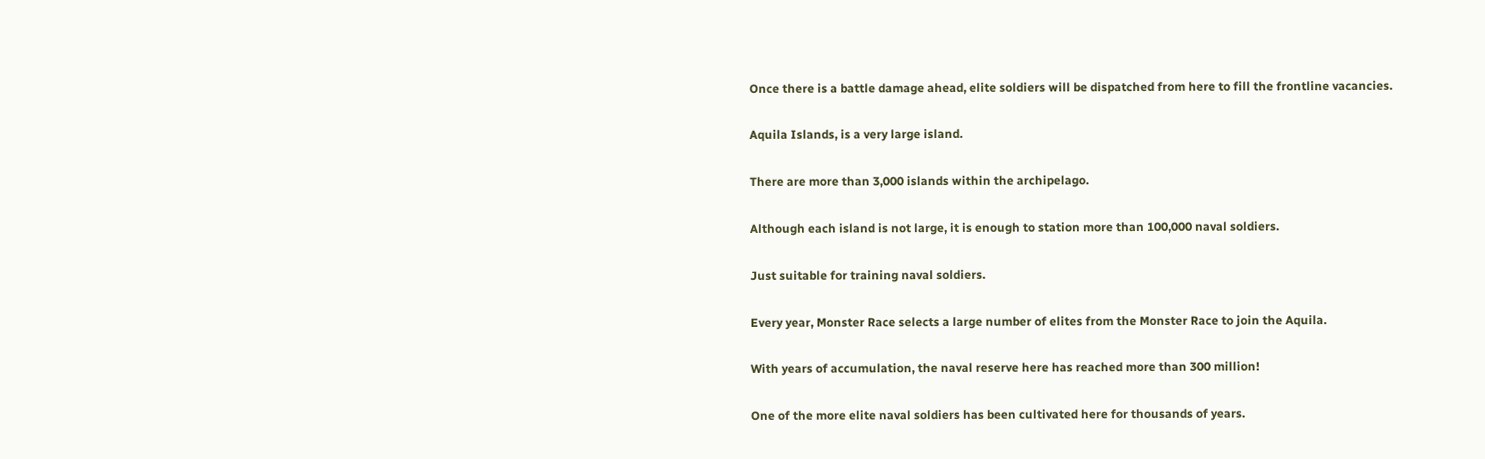Once there is a battle damage ahead, elite soldiers will be dispatched from here to fill the frontline vacancies.

Aquila Islands, is a very large island.

There are more than 3,000 islands within the archipelago.

Although each island is not large, it is enough to station more than 100,000 naval soldiers.

Just suitable for training naval soldiers.

Every year, Monster Race selects a large number of elites from the Monster Race to join the Aquila.

With years of accumulation, the naval reserve here has reached more than 300 million!

One of the more elite naval soldiers has been cultivated here for thousands of years.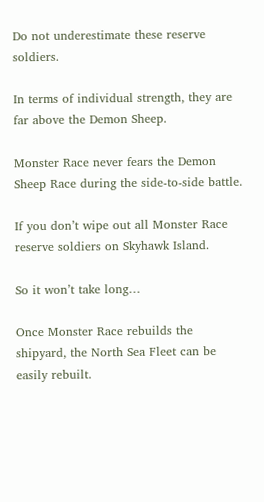Do not underestimate these reserve soldiers.

In terms of individual strength, they are far above the Demon Sheep.

Monster Race never fears the Demon Sheep Race during the side-to-side battle.

If you don’t wipe out all Monster Race reserve soldiers on Skyhawk Island.

So it won’t take long…

Once Monster Race rebuilds the shipyard, the North Sea Fleet can be easily rebuilt.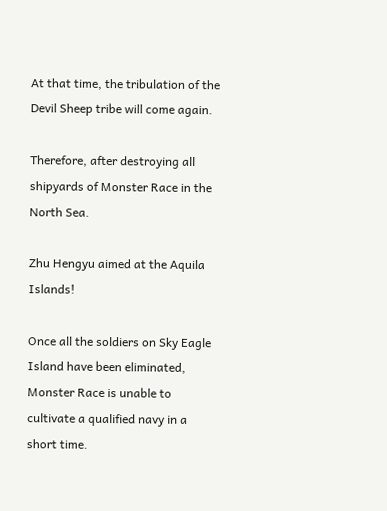At that time, the tribulation of the Devil Sheep tribe will come again.

Therefore, after destroying all shipyards of Monster Race in the North Sea.

Zhu Hengyu aimed at the Aquila Islands!

Once all the soldiers on Sky Eagle Island have been eliminated, Monster Race is unable to cultivate a qualified navy in a short time.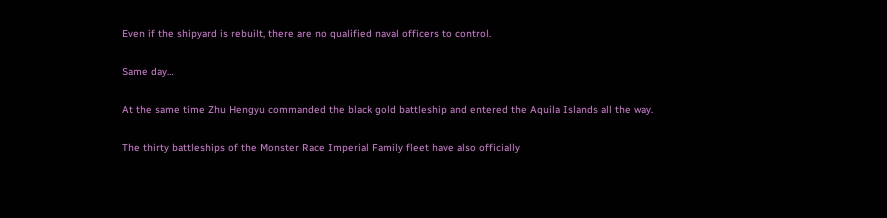Even if the shipyard is rebuilt, there are no qualified naval officers to control.

Same day…

At the same time Zhu Hengyu commanded the black gold battleship and entered the Aquila Islands all the way.

The thirty battleships of the Monster Race Imperial Family fleet have also officially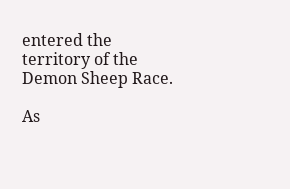entered the territory of the Demon Sheep Race.

As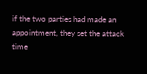if the two parties had made an appointment, they set the attack time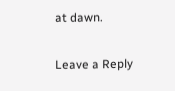at dawn.

Leave a Reply